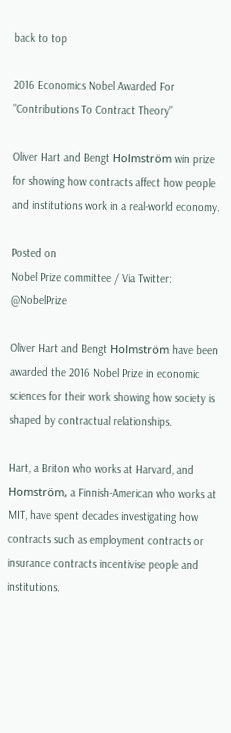back to top

2016 Economics Nobel Awarded For "Contributions To Contract Theory"

Oliver Hart and Bengt Holmström win prize for showing how contracts affect how people and institutions work in a real-world economy.

Posted on
Nobel Prize committee / Via Twitter: @NobelPrize

Oliver Hart and Bengt Holmström have been awarded the 2016 Nobel Prize in economic sciences for their work showing how society is shaped by contractual relationships.

Hart, a Briton who works at Harvard, and Homström, a Finnish-American who works at MIT, have spent decades investigating how contracts such as employment contracts or insurance contracts incentivise people and institutions.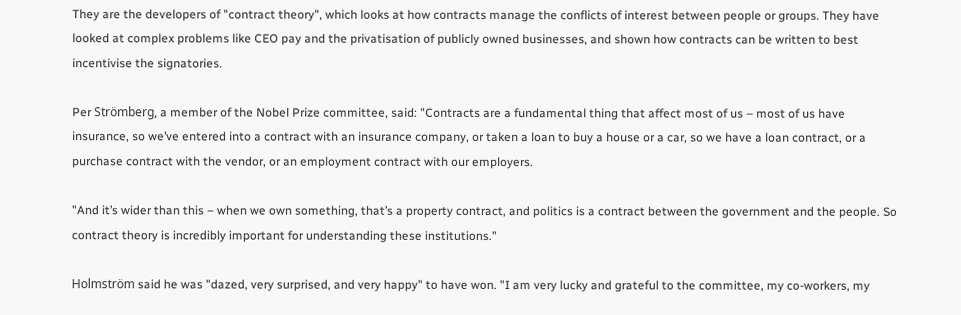They are the developers of "contract theory", which looks at how contracts manage the conflicts of interest between people or groups. They have looked at complex problems like CEO pay and the privatisation of publicly owned businesses, and shown how contracts can be written to best incentivise the signatories.

Per Strömberg, a member of the Nobel Prize committee, said: "Contracts are a fundamental thing that affect most of us – most of us have insurance, so we’ve entered into a contract with an insurance company, or taken a loan to buy a house or a car, so we have a loan contract, or a purchase contract with the vendor, or an employment contract with our employers.

"And it’s wider than this – when we own something, that’s a property contract, and politics is a contract between the government and the people. So contract theory is incredibly important for understanding these institutions."

Holmström said he was "dazed, very surprised, and very happy" to have won. "I am very lucky and grateful to the committee, my co-workers, my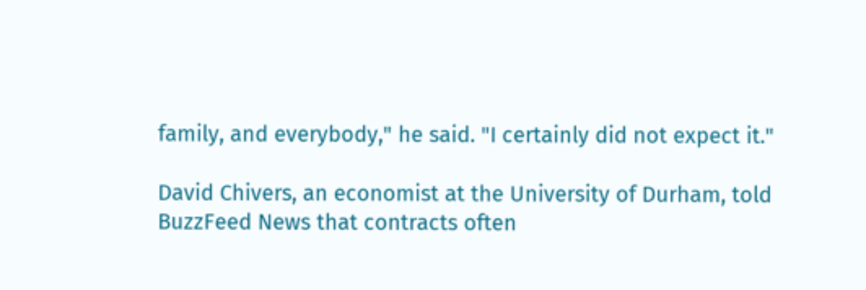family, and everybody," he said. "I certainly did not expect it."

David Chivers, an economist at the University of Durham, told BuzzFeed News that contracts often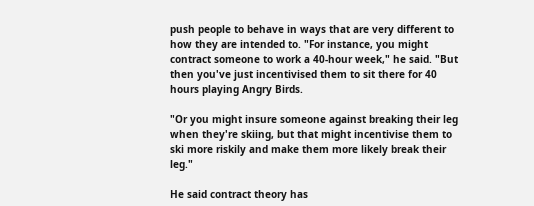push people to behave in ways that are very different to how they are intended to. "For instance, you might contract someone to work a 40-hour week," he said. "But then you've just incentivised them to sit there for 40 hours playing Angry Birds.

"Or you might insure someone against breaking their leg when they're skiing, but that might incentivise them to ski more riskily and make them more likely break their leg."

He said contract theory has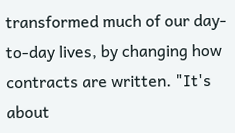transformed much of our day-to-day lives, by changing how contracts are written. "It's about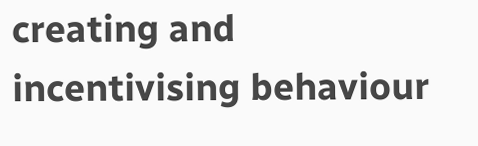creating and incentivising behaviour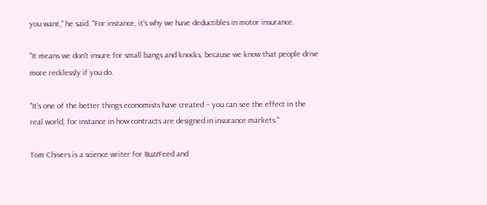you want," he said. "For instance, it's why we have deductibles in motor insurance.

"It means we don't insure for small bangs and knocks, because we know that people drive more recklessly if you do.

"It’s one of the better things economists have created – you can see the effect in the real world, for instance in how contracts are designed in insurance markets."

Tom Chivers is a science writer for BuzzFeed and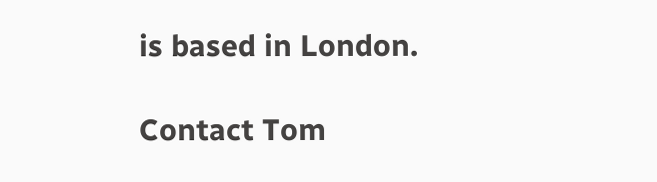is based in London.

Contact Tom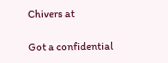Chivers at

Got a confidential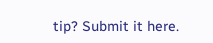tip? Submit it here.